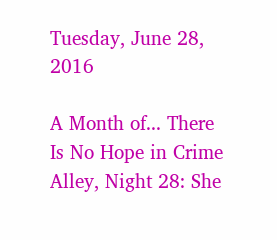Tuesday, June 28, 2016

A Month of... There Is No Hope in Crime Alley, Night 28: She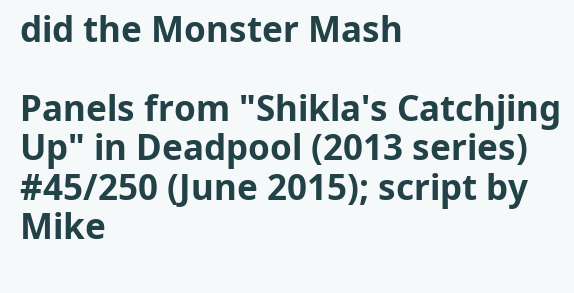did the Monster Mash

Panels from "Shikla's Catchjing Up" in Deadpool (2013 series) #45/250 (June 2015); script by Mike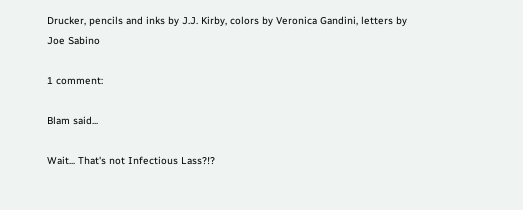Drucker, pencils and inks by J.J. Kirby, colors by Veronica Gandini, letters by Joe Sabino

1 comment:

Blam said...

Wait... That's not Infectious Lass?!?